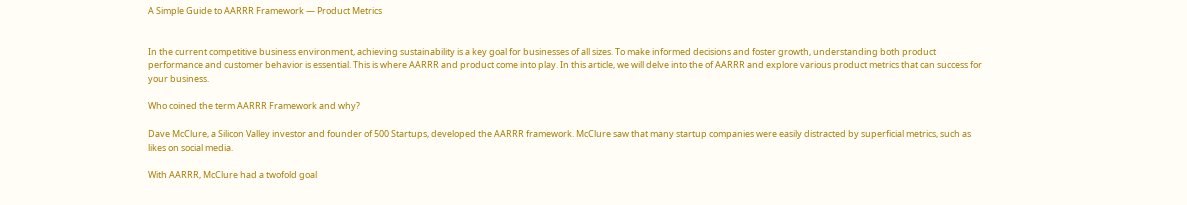A Simple Guide to AARRR Framework — Product Metrics


In the current competitive business environment, achieving sustainability is a key goal for businesses of all sizes. To make informed decisions and foster growth, understanding both product performance and customer behavior is essential. This is where AARRR and product come into play. In this article, we will delve into the of AARRR and explore various product metrics that can success for your business.

Who coined the term AARRR Framework and why?

Dave McClure, a Silicon Valley investor and founder of 500 Startups, developed the AARRR framework. McClure saw that many startup companies were easily distracted by superficial metrics, such as likes on social media.

With AARRR, McClure had a twofold goal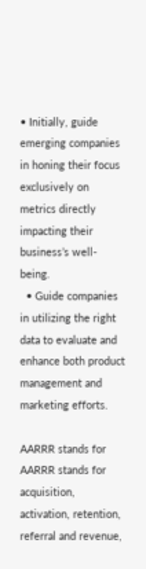• Initially, guide emerging companies in honing their focus exclusively on metrics directly impacting their business’s well-being.
  • Guide companies in utilizing the right data to evaluate and enhance both product management and marketing efforts.

AARRR stands for AARRR stands for acquisition, activation, retention, referral and revenue,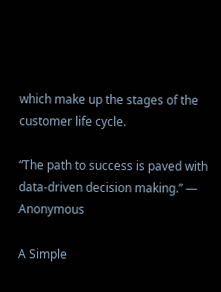which make up the stages of the customer life cycle.

“The path to success is paved with data-driven decision making.” — Anonymous

A Simple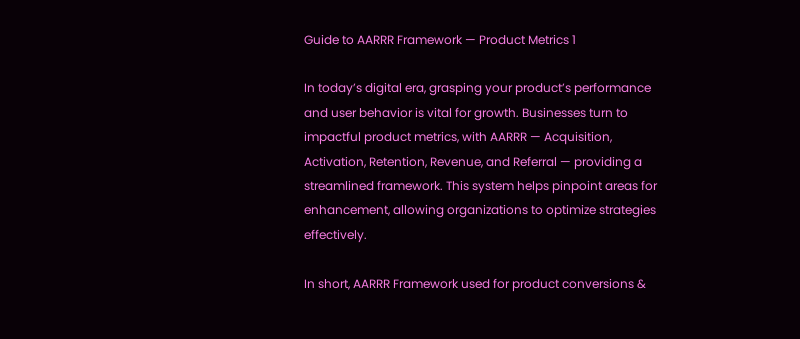Guide to AARRR Framework — Product Metrics 1

In today’s digital era, grasping your product’s performance and user behavior is vital for growth. Businesses turn to impactful product metrics, with AARRR — Acquisition, Activation, Retention, Revenue, and Referral — providing a streamlined framework. This system helps pinpoint areas for enhancement, allowing organizations to optimize strategies effectively.

In short, AARRR Framework used for product conversions &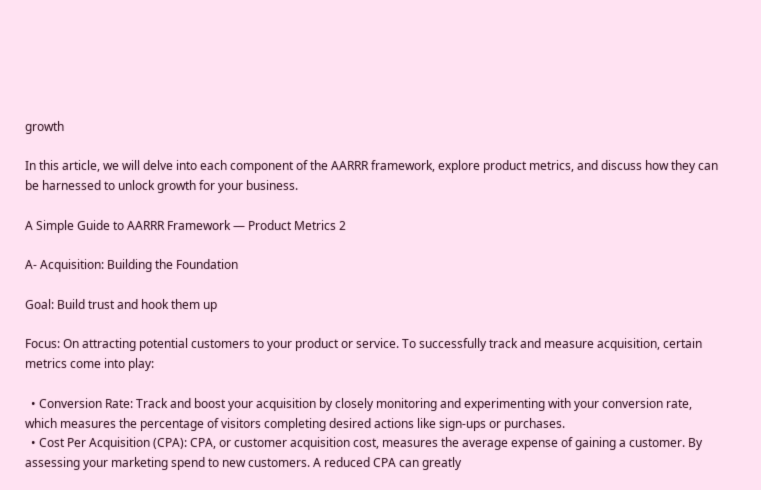growth

In this article, we will delve into each component of the AARRR framework, explore product metrics, and discuss how they can be harnessed to unlock growth for your business.

A Simple Guide to AARRR Framework — Product Metrics 2

A- Acquisition: Building the Foundation

Goal: Build trust and hook them up

Focus: On attracting potential customers to your product or service. To successfully track and measure acquisition, certain metrics come into play:

  • Conversion Rate: Track and boost your acquisition by closely monitoring and experimenting with your conversion rate, which measures the percentage of visitors completing desired actions like sign-ups or purchases.
  • Cost Per Acquisition (CPA): CPA, or customer acquisition cost, measures the average expense of gaining a customer. By assessing your marketing spend to new customers. A reduced CPA can greatly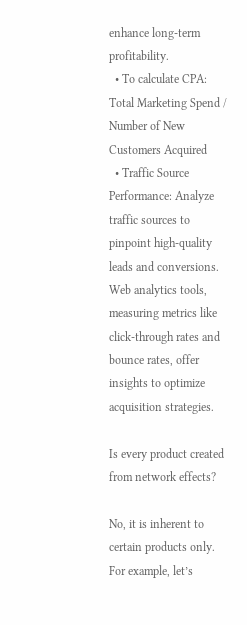enhance long-term profitability.
  • To calculate CPA: Total Marketing Spend / Number of New Customers Acquired
  • Traffic Source Performance: Analyze traffic sources to pinpoint high-quality leads and conversions. Web analytics tools, measuring metrics like click-through rates and bounce rates, offer insights to optimize acquisition strategies.

Is every product created from network effects?

No, it is inherent to certain products only. For example, let’s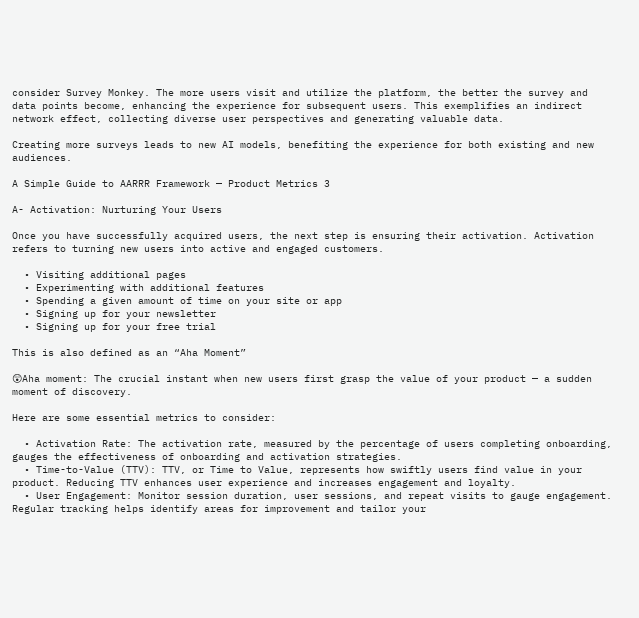consider Survey Monkey. The more users visit and utilize the platform, the better the survey and data points become, enhancing the experience for subsequent users. This exemplifies an indirect network effect, collecting diverse user perspectives and generating valuable data.

Creating more surveys leads to new AI models, benefiting the experience for both existing and new audiences.

A Simple Guide to AARRR Framework — Product Metrics 3

A- Activation: Nurturing Your Users

Once you have successfully acquired users, the next step is ensuring their activation. Activation refers to turning new users into active and engaged customers.

  • Visiting additional pages
  • Experimenting with additional features
  • Spending a given amount of time on your site or app
  • Signing up for your newsletter
  • Signing up for your free trial

This is also defined as an “Aha Moment”

😲Aha moment: The crucial instant when new users first grasp the value of your product — a sudden moment of discovery.

Here are some essential metrics to consider:

  • Activation Rate: The activation rate, measured by the percentage of users completing onboarding, gauges the effectiveness of onboarding and activation strategies.
  • Time-to-Value (TTV): TTV, or Time to Value, represents how swiftly users find value in your product. Reducing TTV enhances user experience and increases engagement and loyalty.
  • User Engagement: Monitor session duration, user sessions, and repeat visits to gauge engagement. Regular tracking helps identify areas for improvement and tailor your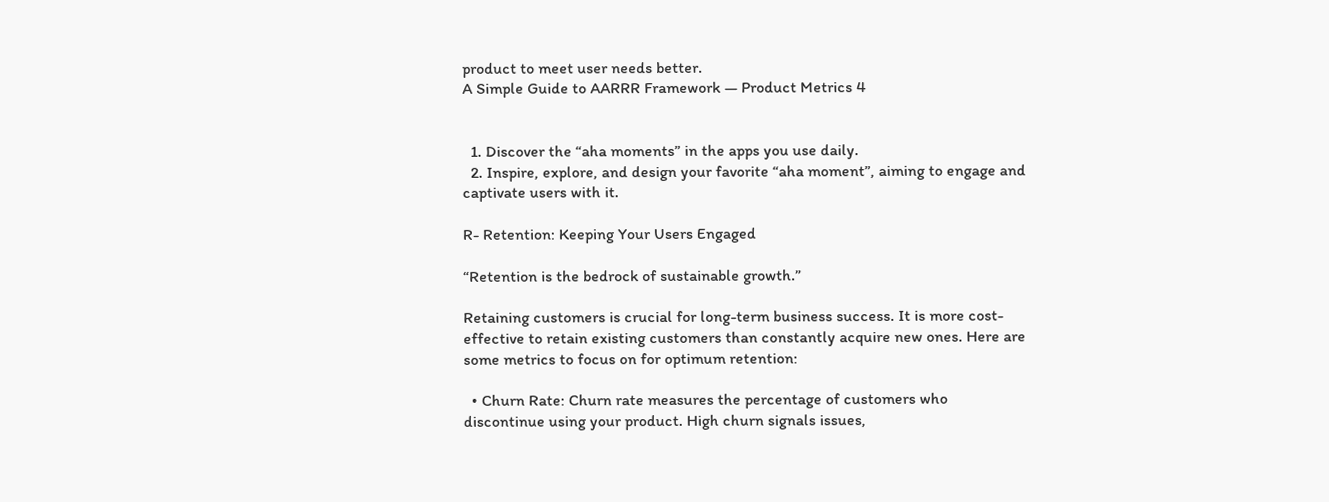product to meet user needs better.
A Simple Guide to AARRR Framework — Product Metrics 4


  1. Discover the “aha moments” in the apps you use daily.
  2. Inspire, explore, and design your favorite “aha moment”, aiming to engage and captivate users with it.

R- Retention: Keeping Your Users Engaged

“Retention is the bedrock of sustainable growth.”

Retaining customers is crucial for long-term business success. It is more cost-effective to retain existing customers than constantly acquire new ones. Here are some metrics to focus on for optimum retention:

  • Churn Rate: Churn rate measures the percentage of customers who discontinue using your product. High churn signals issues,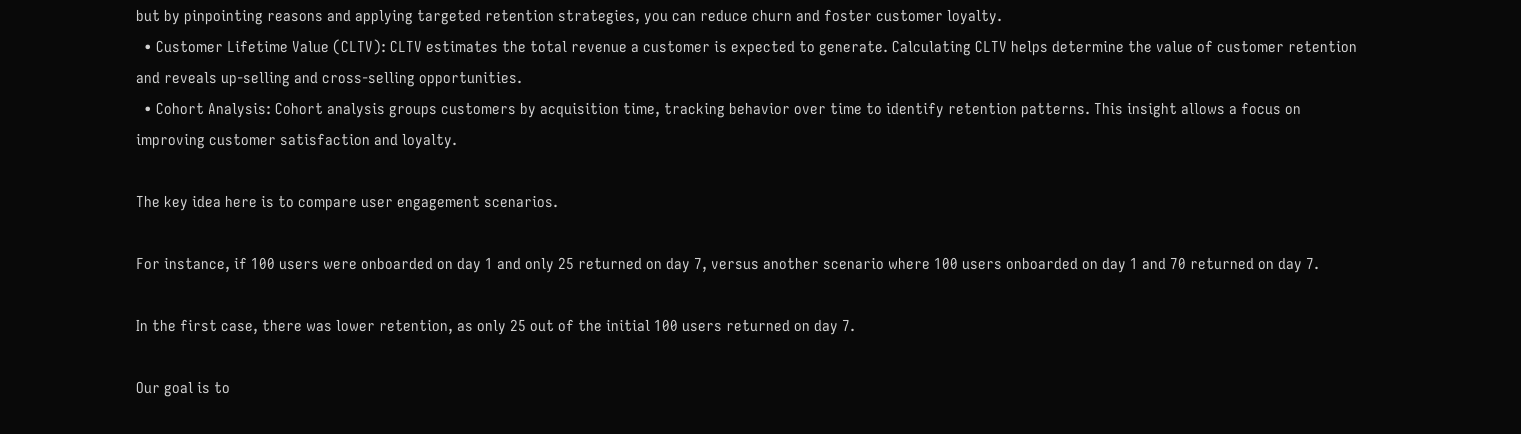but by pinpointing reasons and applying targeted retention strategies, you can reduce churn and foster customer loyalty.
  • Customer Lifetime Value (CLTV): CLTV estimates the total revenue a customer is expected to generate. Calculating CLTV helps determine the value of customer retention and reveals up-selling and cross-selling opportunities.
  • Cohort Analysis: Cohort analysis groups customers by acquisition time, tracking behavior over time to identify retention patterns. This insight allows a focus on improving customer satisfaction and loyalty.

The key idea here is to compare user engagement scenarios.

For instance, if 100 users were onboarded on day 1 and only 25 returned on day 7, versus another scenario where 100 users onboarded on day 1 and 70 returned on day 7.

In the first case, there was lower retention, as only 25 out of the initial 100 users returned on day 7.

Our goal is to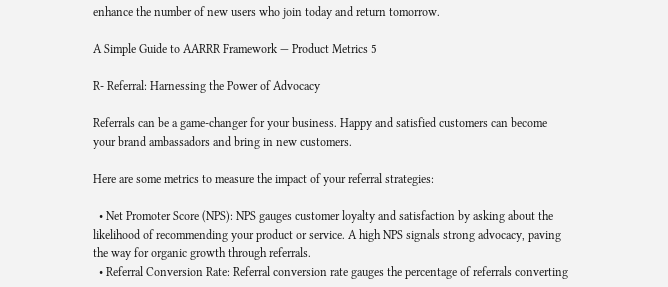enhance the number of new users who join today and return tomorrow.

A Simple Guide to AARRR Framework — Product Metrics 5

R- Referral: Harnessing the Power of Advocacy

Referrals can be a game-changer for your business. Happy and satisfied customers can become your brand ambassadors and bring in new customers.

Here are some metrics to measure the impact of your referral strategies:

  • Net Promoter Score (NPS): NPS gauges customer loyalty and satisfaction by asking about the likelihood of recommending your product or service. A high NPS signals strong advocacy, paving the way for organic growth through referrals.
  • Referral Conversion Rate: Referral conversion rate gauges the percentage of referrals converting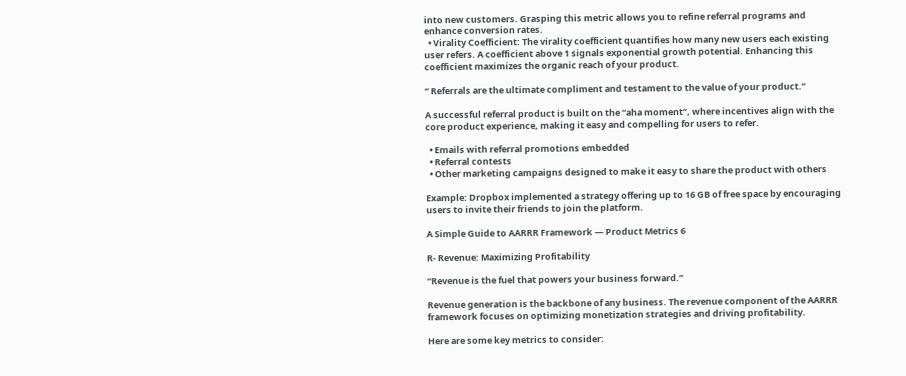into new customers. Grasping this metric allows you to refine referral programs and enhance conversion rates.
  • Virality Coefficient: The virality coefficient quantifies how many new users each existing user refers. A coefficient above 1 signals exponential growth potential. Enhancing this coefficient maximizes the organic reach of your product.

“ Referrals are the ultimate compliment and testament to the value of your product.”

A successful referral product is built on the “aha moment”, where incentives align with the core product experience, making it easy and compelling for users to refer.

  • Emails with referral promotions embedded
  • Referral contests
  • Other marketing campaigns designed to make it easy to share the product with others

Example: Dropbox implemented a strategy offering up to 16 GB of free space by encouraging users to invite their friends to join the platform.

A Simple Guide to AARRR Framework — Product Metrics 6

R- Revenue: Maximizing Profitability

“Revenue is the fuel that powers your business forward.”

Revenue generation is the backbone of any business. The revenue component of the AARRR framework focuses on optimizing monetization strategies and driving profitability.

Here are some key metrics to consider: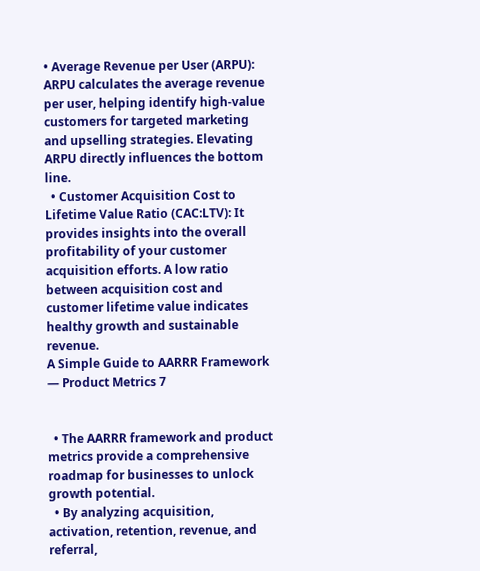• Average Revenue per User (ARPU): ARPU calculates the average revenue per user, helping identify high-value customers for targeted marketing and upselling strategies. Elevating ARPU directly influences the bottom line.
  • Customer Acquisition Cost to Lifetime Value Ratio (CAC:LTV): It provides insights into the overall profitability of your customer acquisition efforts. A low ratio between acquisition cost and customer lifetime value indicates healthy growth and sustainable revenue.
A Simple Guide to AARRR Framework — Product Metrics 7


  • The AARRR framework and product metrics provide a comprehensive roadmap for businesses to unlock growth potential.
  • By analyzing acquisition, activation, retention, revenue, and referral,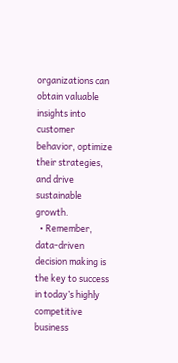organizations can obtain valuable insights into customer behavior, optimize their strategies, and drive sustainable growth.
  • Remember, data-driven decision making is the key to success in today’s highly competitive business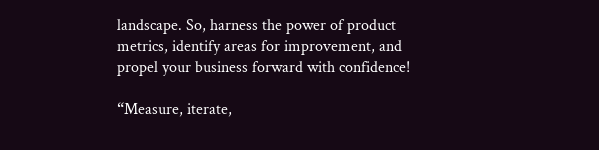landscape. So, harness the power of product metrics, identify areas for improvement, and propel your business forward with confidence!

“Measure, iterate,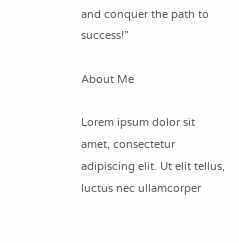and conquer the path to success!”

About Me

Lorem ipsum dolor sit amet, consectetur adipiscing elit. Ut elit tellus, luctus nec ullamcorper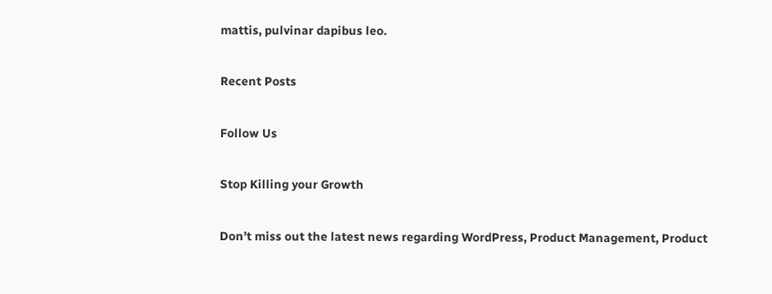mattis, pulvinar dapibus leo.

Recent Posts

Follow Us

Stop Killing your Growth

Don’t miss out the latest news regarding WordPress, Product Management, Product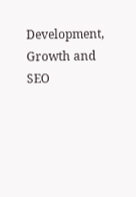Development, Growth and SEO